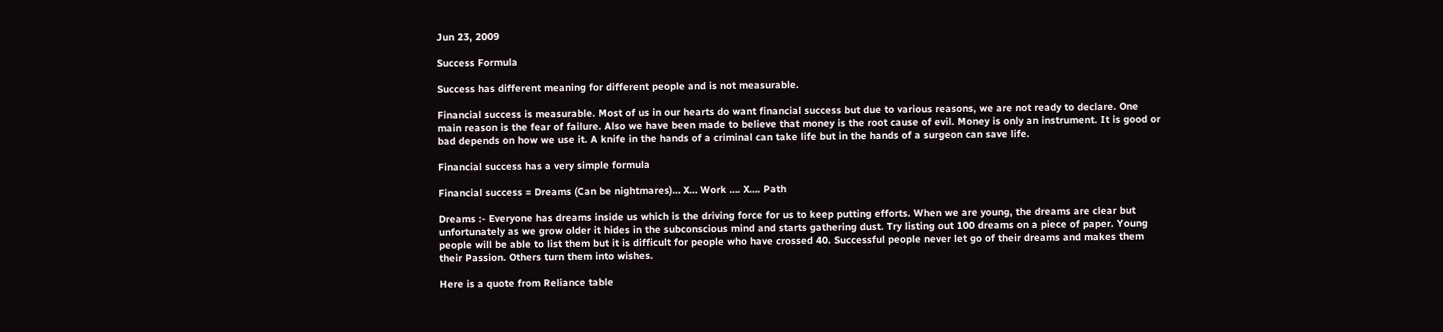Jun 23, 2009

Success Formula

Success has different meaning for different people and is not measurable.

Financial success is measurable. Most of us in our hearts do want financial success but due to various reasons, we are not ready to declare. One main reason is the fear of failure. Also we have been made to believe that money is the root cause of evil. Money is only an instrument. It is good or bad depends on how we use it. A knife in the hands of a criminal can take life but in the hands of a surgeon can save life.

Financial success has a very simple formula

Financial success = Dreams (Can be nightmares)… X… Work …. X…. Path

Dreams :- Everyone has dreams inside us which is the driving force for us to keep putting efforts. When we are young, the dreams are clear but unfortunately as we grow older it hides in the subconscious mind and starts gathering dust. Try listing out 100 dreams on a piece of paper. Young people will be able to list them but it is difficult for people who have crossed 40. Successful people never let go of their dreams and makes them their Passion. Others turn them into wishes.

Here is a quote from Reliance table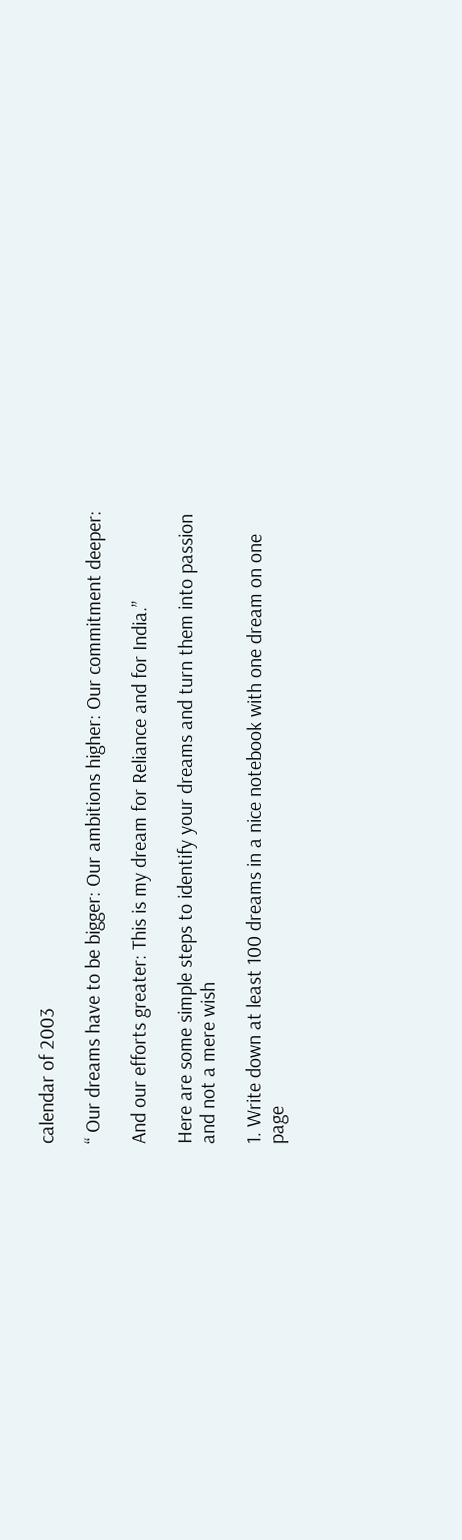calendar of 2003

“ Our dreams have to be bigger: Our ambitions higher: Our commitment deeper:

And our efforts greater: This is my dream for Reliance and for India.”

Here are some simple steps to identify your dreams and turn them into passion and not a mere wish

1. Write down at least 100 dreams in a nice notebook with one dream on one page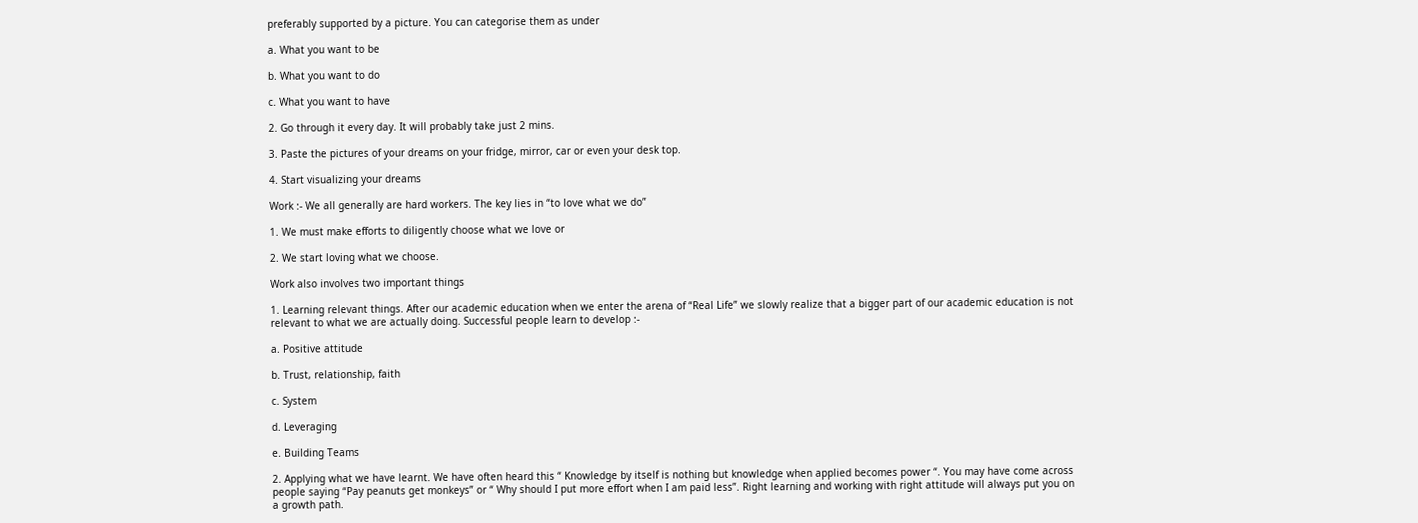preferably supported by a picture. You can categorise them as under

a. What you want to be

b. What you want to do

c. What you want to have

2. Go through it every day. It will probably take just 2 mins.

3. Paste the pictures of your dreams on your fridge, mirror, car or even your desk top.

4. Start visualizing your dreams

Work :- We all generally are hard workers. The key lies in “to love what we do”

1. We must make efforts to diligently choose what we love or

2. We start loving what we choose.

Work also involves two important things

1. Learning relevant things. After our academic education when we enter the arena of “Real Life” we slowly realize that a bigger part of our academic education is not relevant to what we are actually doing. Successful people learn to develop :-

a. Positive attitude

b. Trust, relationship, faith

c. System

d. Leveraging

e. Building Teams

2. Applying what we have learnt. We have often heard this “ Knowledge by itself is nothing but knowledge when applied becomes power “. You may have come across people saying “Pay peanuts get monkeys” or “ Why should I put more effort when I am paid less”. Right learning and working with right attitude will always put you on a growth path.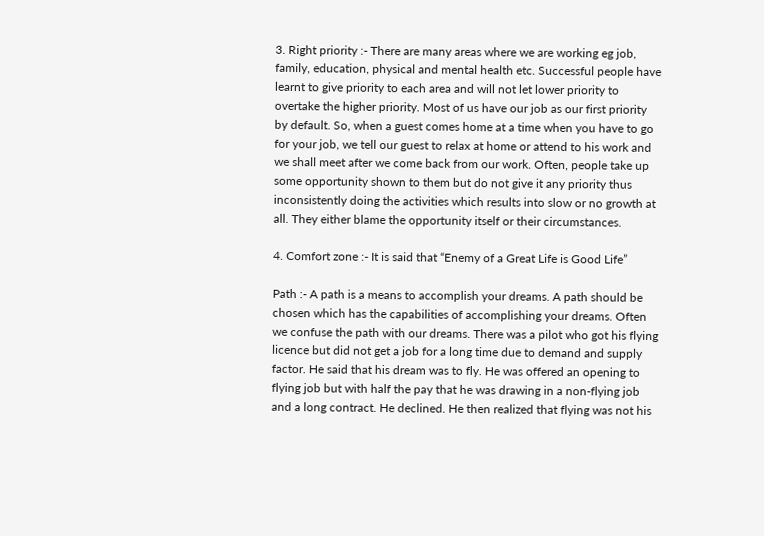3. Right priority :- There are many areas where we are working eg job, family, education, physical and mental health etc. Successful people have learnt to give priority to each area and will not let lower priority to overtake the higher priority. Most of us have our job as our first priority by default. So, when a guest comes home at a time when you have to go for your job, we tell our guest to relax at home or attend to his work and we shall meet after we come back from our work. Often, people take up some opportunity shown to them but do not give it any priority thus inconsistently doing the activities which results into slow or no growth at all. They either blame the opportunity itself or their circumstances.

4. Comfort zone :- It is said that “Enemy of a Great Life is Good Life”

Path :- A path is a means to accomplish your dreams. A path should be chosen which has the capabilities of accomplishing your dreams. Often we confuse the path with our dreams. There was a pilot who got his flying licence but did not get a job for a long time due to demand and supply factor. He said that his dream was to fly. He was offered an opening to flying job but with half the pay that he was drawing in a non-flying job and a long contract. He declined. He then realized that flying was not his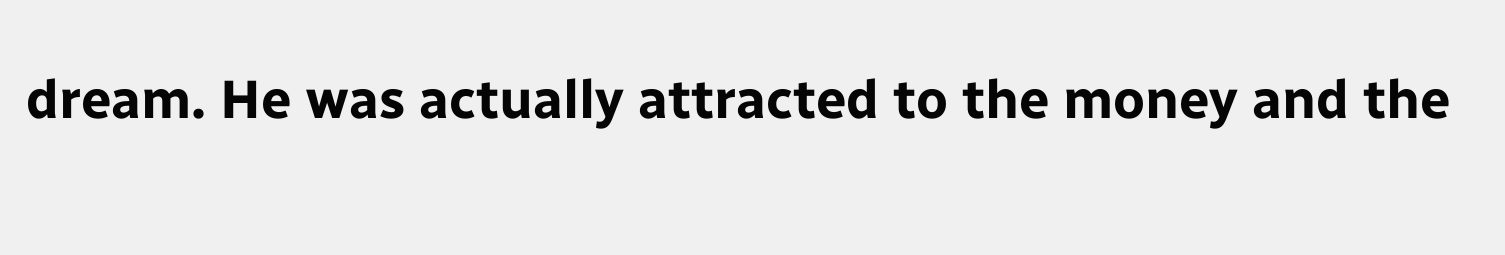dream. He was actually attracted to the money and the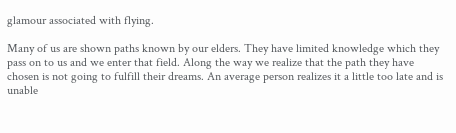glamour associated with flying.

Many of us are shown paths known by our elders. They have limited knowledge which they pass on to us and we enter that field. Along the way we realize that the path they have chosen is not going to fulfill their dreams. An average person realizes it a little too late and is unable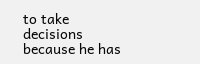to take decisions because he has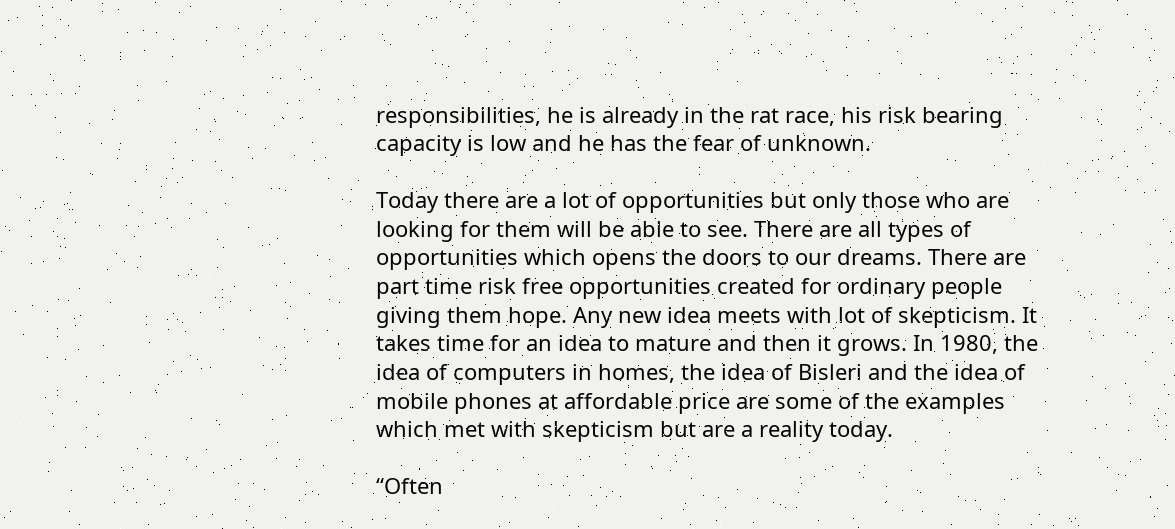responsibilities, he is already in the rat race, his risk bearing capacity is low and he has the fear of unknown.

Today there are a lot of opportunities but only those who are looking for them will be able to see. There are all types of opportunities which opens the doors to our dreams. There are part time risk free opportunities created for ordinary people giving them hope. Any new idea meets with lot of skepticism. It takes time for an idea to mature and then it grows. In 1980, the idea of computers in homes, the idea of Bisleri and the idea of mobile phones at affordable price are some of the examples which met with skepticism but are a reality today.

“Often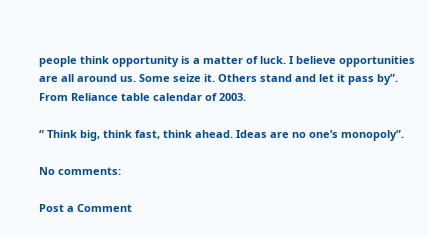people think opportunity is a matter of luck. I believe opportunities are all around us. Some seize it. Others stand and let it pass by”. From Reliance table calendar of 2003.

“ Think big, think fast, think ahead. Ideas are no one’s monopoly”.

No comments:

Post a Comment